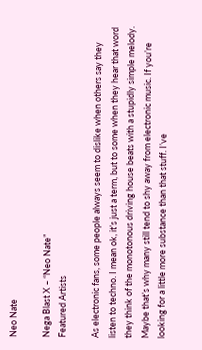Neo Nate

Nega Blast X – “Neo Nate”
Featured Artists

As electronic fans, some people always seem to dislike when others say they listen to techno. I mean ok, it’s just a term, but to some when they hear that word they think of the monotonous driving house beats with a stupidly simple melody. Maybe that’s why many still tend to shy away from electronic music. If you’re looking for a little more substance than that stuff. I’ve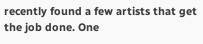recently found a few artists that get the job done. One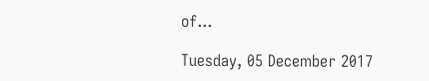of...

Tuesday, 05 December 2017